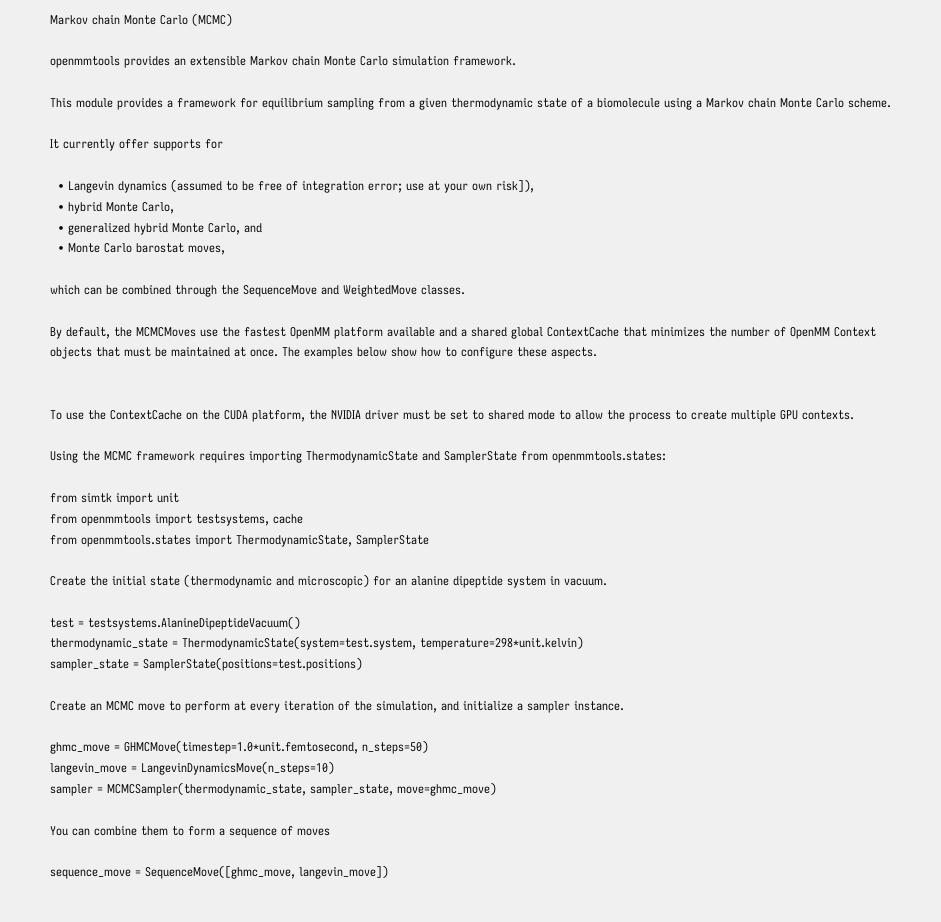Markov chain Monte Carlo (MCMC)

openmmtools provides an extensible Markov chain Monte Carlo simulation framework.

This module provides a framework for equilibrium sampling from a given thermodynamic state of a biomolecule using a Markov chain Monte Carlo scheme.

It currently offer supports for

  • Langevin dynamics (assumed to be free of integration error; use at your own risk]),
  • hybrid Monte Carlo,
  • generalized hybrid Monte Carlo, and
  • Monte Carlo barostat moves,

which can be combined through the SequenceMove and WeightedMove classes.

By default, the MCMCMoves use the fastest OpenMM platform available and a shared global ContextCache that minimizes the number of OpenMM Context objects that must be maintained at once. The examples below show how to configure these aspects.


To use the ContextCache on the CUDA platform, the NVIDIA driver must be set to shared mode to allow the process to create multiple GPU contexts.

Using the MCMC framework requires importing ThermodynamicState and SamplerState from openmmtools.states:

from simtk import unit
from openmmtools import testsystems, cache
from openmmtools.states import ThermodynamicState, SamplerState

Create the initial state (thermodynamic and microscopic) for an alanine dipeptide system in vacuum.

test = testsystems.AlanineDipeptideVacuum()
thermodynamic_state = ThermodynamicState(system=test.system, temperature=298*unit.kelvin)
sampler_state = SamplerState(positions=test.positions)

Create an MCMC move to perform at every iteration of the simulation, and initialize a sampler instance.

ghmc_move = GHMCMove(timestep=1.0*unit.femtosecond, n_steps=50)
langevin_move = LangevinDynamicsMove(n_steps=10)
sampler = MCMCSampler(thermodynamic_state, sampler_state, move=ghmc_move)

You can combine them to form a sequence of moves

sequence_move = SequenceMove([ghmc_move, langevin_move])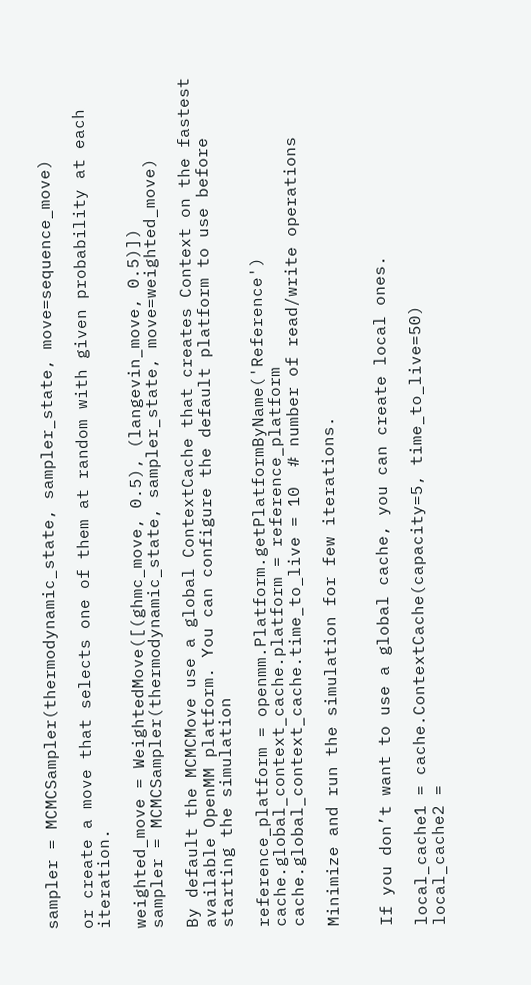sampler = MCMCSampler(thermodynamic_state, sampler_state, move=sequence_move)

or create a move that selects one of them at random with given probability at each iteration.

weighted_move = WeightedMove([(ghmc_move, 0.5), (langevin_move, 0.5)])
sampler = MCMCSampler(thermodynamic_state, sampler_state, move=weighted_move)

By default the MCMCMove use a global ContextCache that creates Context on the fastest available OpenMM platform. You can configure the default platform to use before starting the simulation

reference_platform = openmm.Platform.getPlatformByName('Reference')
cache.global_context_cache.platform = reference_platform
cache.global_context_cache.time_to_live = 10  # number of read/write operations

Minimize and run the simulation for few iterations.


If you don’t want to use a global cache, you can create local ones.

local_cache1 = cache.ContextCache(capacity=5, time_to_live=50)
local_cache2 =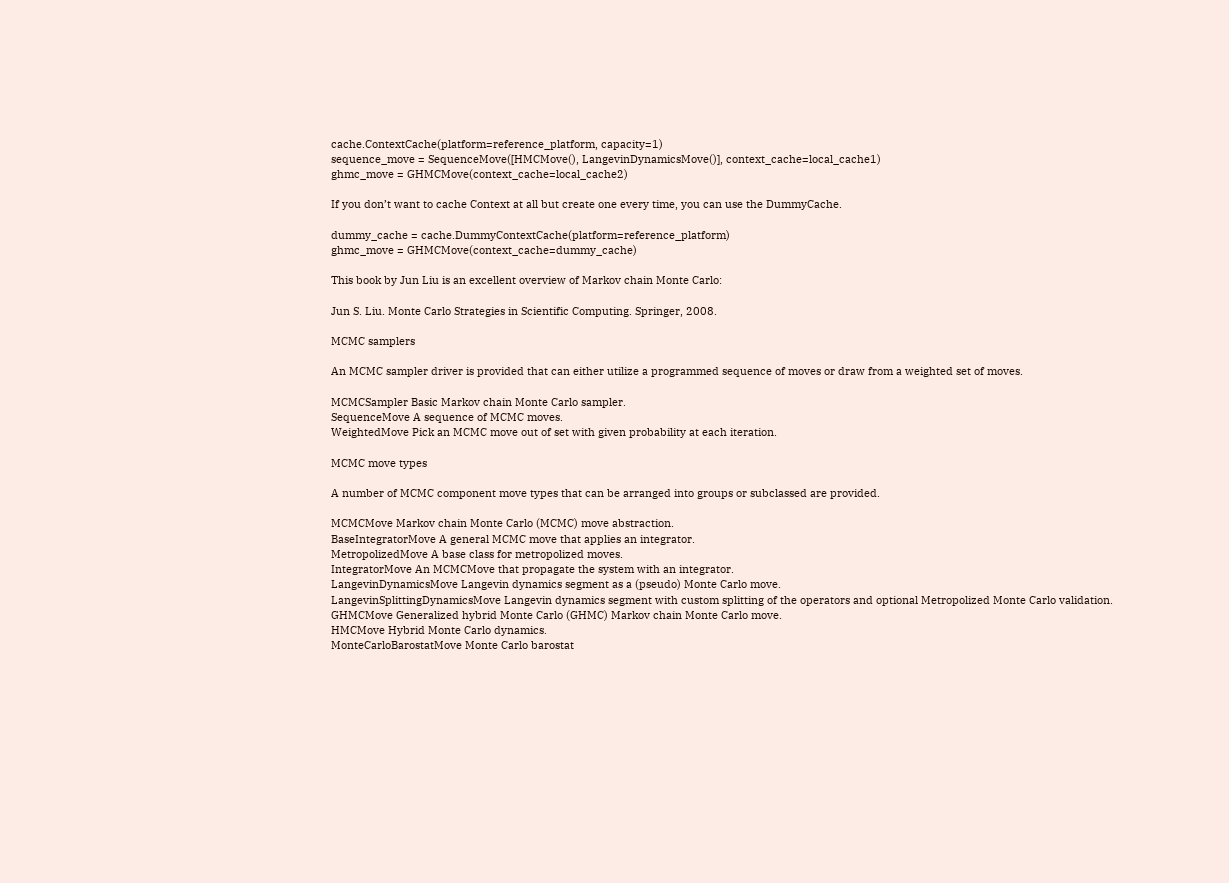cache.ContextCache(platform=reference_platform, capacity=1)
sequence_move = SequenceMove([HMCMove(), LangevinDynamicsMove()], context_cache=local_cache1)
ghmc_move = GHMCMove(context_cache=local_cache2)

If you don’t want to cache Context at all but create one every time, you can use the DummyCache.

dummy_cache = cache.DummyContextCache(platform=reference_platform)
ghmc_move = GHMCMove(context_cache=dummy_cache)

This book by Jun Liu is an excellent overview of Markov chain Monte Carlo:

Jun S. Liu. Monte Carlo Strategies in Scientific Computing. Springer, 2008.

MCMC samplers

An MCMC sampler driver is provided that can either utilize a programmed sequence of moves or draw from a weighted set of moves.

MCMCSampler Basic Markov chain Monte Carlo sampler.
SequenceMove A sequence of MCMC moves.
WeightedMove Pick an MCMC move out of set with given probability at each iteration.

MCMC move types

A number of MCMC component move types that can be arranged into groups or subclassed are provided.

MCMCMove Markov chain Monte Carlo (MCMC) move abstraction.
BaseIntegratorMove A general MCMC move that applies an integrator.
MetropolizedMove A base class for metropolized moves.
IntegratorMove An MCMCMove that propagate the system with an integrator.
LangevinDynamicsMove Langevin dynamics segment as a (pseudo) Monte Carlo move.
LangevinSplittingDynamicsMove Langevin dynamics segment with custom splitting of the operators and optional Metropolized Monte Carlo validation.
GHMCMove Generalized hybrid Monte Carlo (GHMC) Markov chain Monte Carlo move.
HMCMove Hybrid Monte Carlo dynamics.
MonteCarloBarostatMove Monte Carlo barostat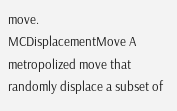move.
MCDisplacementMove A metropolized move that randomly displace a subset of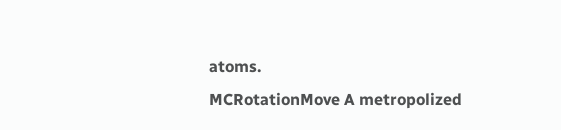atoms.
MCRotationMove A metropolized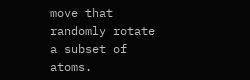move that randomly rotate a subset of atoms.